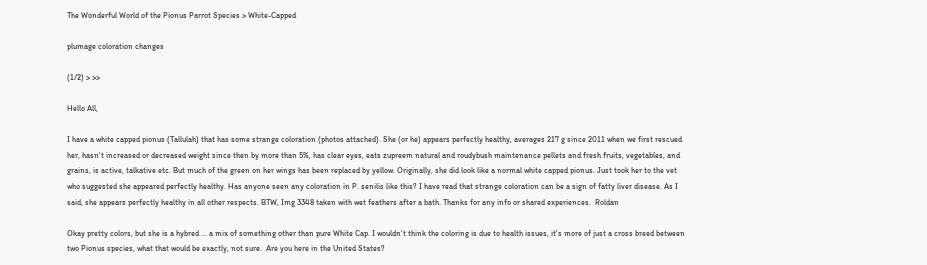The Wonderful World of the Pionus Parrot Species > White-Capped

plumage coloration changes

(1/2) > >>

Hello All,

I have a white capped pionus (Tallulah) that has some strange coloration (photos attached). She (or he) appears perfectly healthy, averages 217 g since 2011 when we first rescued her, hasn't increased or decreased weight since then by more than 5%, has clear eyes, eats zupreem natural and roudybush maintenance pellets and fresh fruits, vegetables, and grains, is active, talkative etc. But much of the green on her wings has been replaced by yellow. Originally, she did look like a normal white capped pionus. Just took her to the vet who suggested she appeared perfectly healthy. Has anyone seen any coloration in P. senilis like this? I have read that strange coloration can be a sign of fatty liver disease. As I said, she appears perfectly healthy in all other respects. BTW, Img 3348 taken with wet feathers after a bath. Thanks for any info or shared experiences.  Roldan

Okay pretty colors, but she is a hybred ... a mix of something other than pure White Cap. I wouldn't think the coloring is due to health issues, it's more of just a cross breed between two Pionus species, what that would be exactly, not sure.  Are you here in the United States?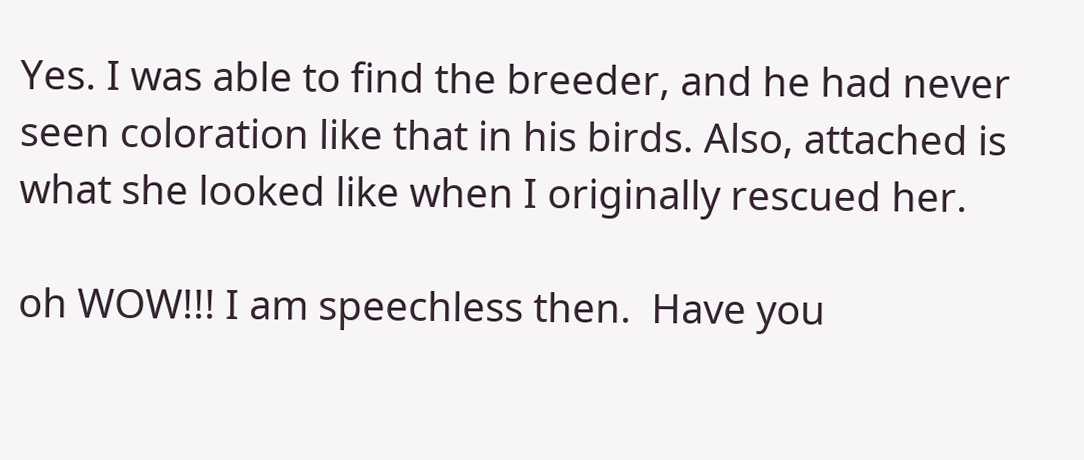Yes. I was able to find the breeder, and he had never seen coloration like that in his birds. Also, attached is what she looked like when I originally rescued her.

oh WOW!!! I am speechless then.  Have you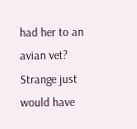had her to an avian vet? Strange just would have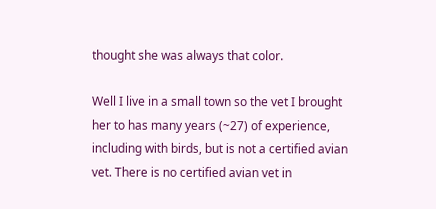thought she was always that color.

Well I live in a small town so the vet I brought her to has many years (~27) of experience, including with birds, but is not a certified avian vet. There is no certified avian vet in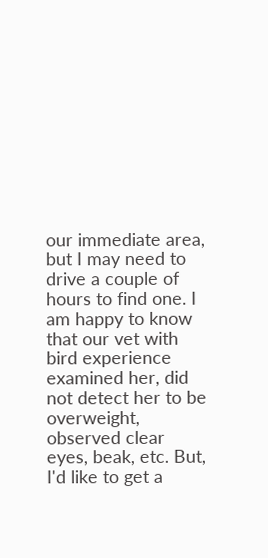our immediate area, but I may need to drive a couple of hours to find one. I am happy to know that our vet with bird experience examined her, did not detect her to be overweight, observed clear eyes, beak, etc. But, I'd like to get a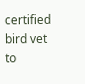certified bird vet to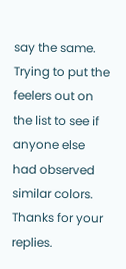say the same. Trying to put the feelers out on the list to see if anyone else had observed similar colors. Thanks for your replies.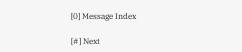[0] Message Index

[#] Next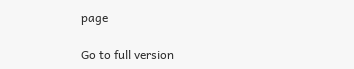page

Go to full version